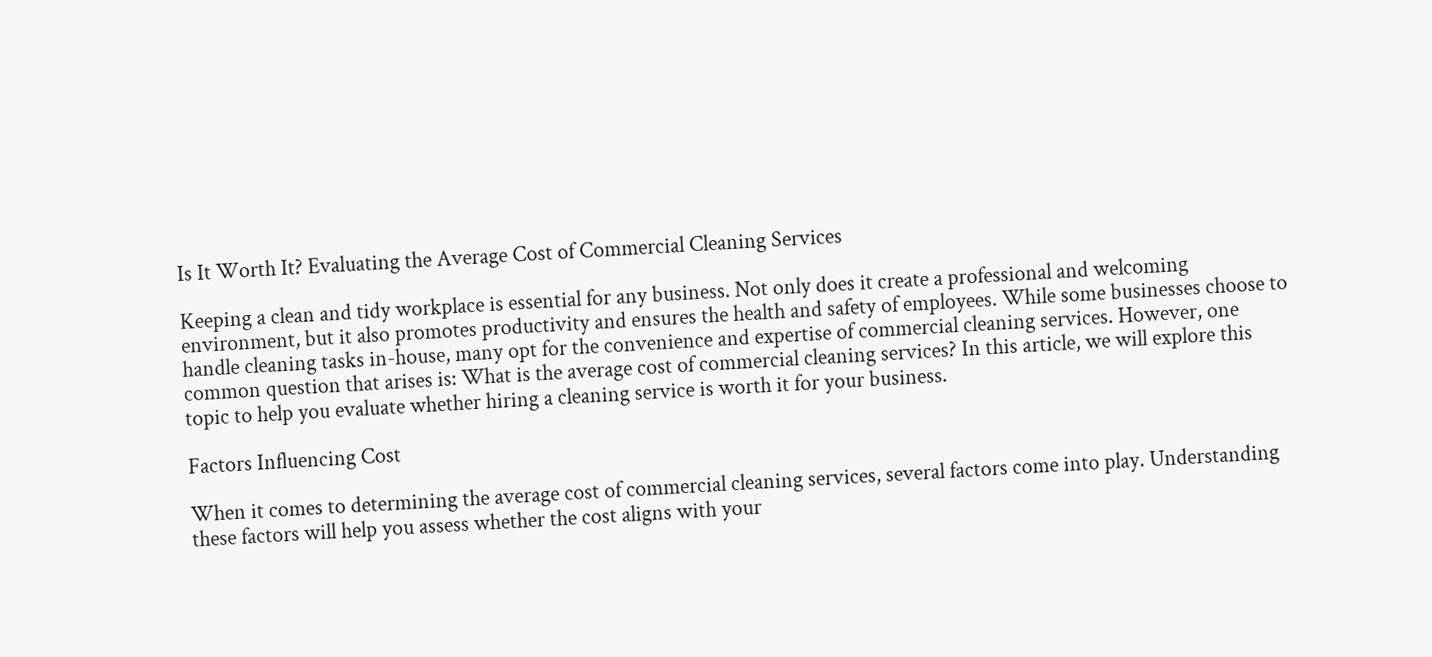Is It Worth It? Evaluating the Average Cost of Commercial Cleaning Services

Keeping a clean and tidy workplace is essential for any business. Not only does it create a professional and welcoming environment, but it also promotes productivity and ensures the health and safety of employees. While some businesses choose to handle cleaning tasks in-house, many opt for the convenience and expertise of commercial cleaning services. However, one common question that arises is: What is the average cost of commercial cleaning services? In this article, we will explore this topic to help you evaluate whether hiring a cleaning service is worth it for your business.

Factors Influencing Cost

When it comes to determining the average cost of commercial cleaning services, several factors come into play. Understanding these factors will help you assess whether the cost aligns with your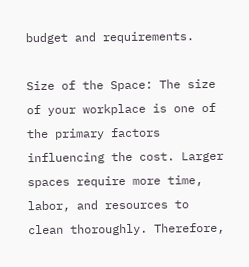budget and requirements.

Size of the Space: The size of your workplace is one of the primary factors influencing the cost. Larger spaces require more time, labor, and resources to clean thoroughly. Therefore,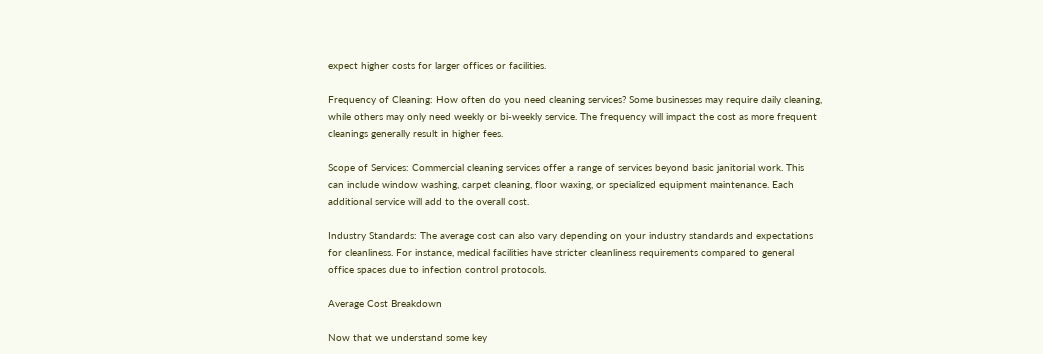expect higher costs for larger offices or facilities.

Frequency of Cleaning: How often do you need cleaning services? Some businesses may require daily cleaning, while others may only need weekly or bi-weekly service. The frequency will impact the cost as more frequent cleanings generally result in higher fees.

Scope of Services: Commercial cleaning services offer a range of services beyond basic janitorial work. This can include window washing, carpet cleaning, floor waxing, or specialized equipment maintenance. Each additional service will add to the overall cost.

Industry Standards: The average cost can also vary depending on your industry standards and expectations for cleanliness. For instance, medical facilities have stricter cleanliness requirements compared to general office spaces due to infection control protocols.

Average Cost Breakdown

Now that we understand some key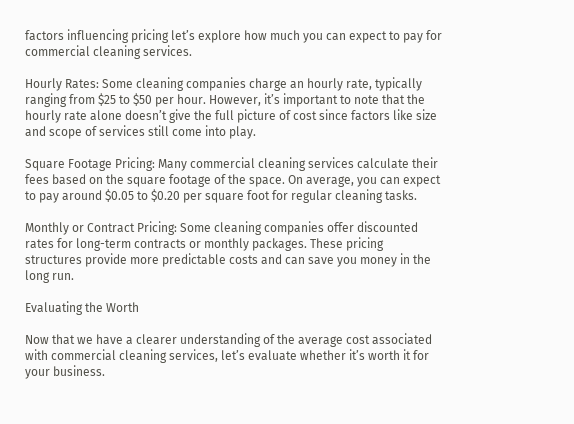factors influencing pricing let’s explore how much you can expect to pay for commercial cleaning services.

Hourly Rates: Some cleaning companies charge an hourly rate, typically ranging from $25 to $50 per hour. However, it’s important to note that the hourly rate alone doesn’t give the full picture of cost since factors like size and scope of services still come into play.

Square Footage Pricing: Many commercial cleaning services calculate their fees based on the square footage of the space. On average, you can expect to pay around $0.05 to $0.20 per square foot for regular cleaning tasks.

Monthly or Contract Pricing: Some cleaning companies offer discounted rates for long-term contracts or monthly packages. These pricing structures provide more predictable costs and can save you money in the long run.

Evaluating the Worth

Now that we have a clearer understanding of the average cost associated with commercial cleaning services, let’s evaluate whether it’s worth it for your business.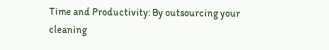Time and Productivity: By outsourcing your cleaning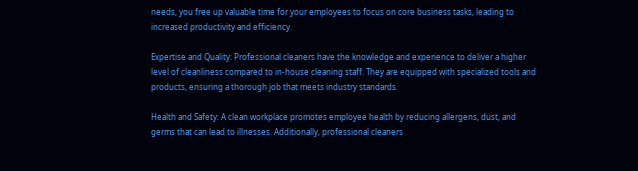needs, you free up valuable time for your employees to focus on core business tasks, leading to increased productivity and efficiency.

Expertise and Quality: Professional cleaners have the knowledge and experience to deliver a higher level of cleanliness compared to in-house cleaning staff. They are equipped with specialized tools and products, ensuring a thorough job that meets industry standards.

Health and Safety: A clean workplace promotes employee health by reducing allergens, dust, and germs that can lead to illnesses. Additionally, professional cleaners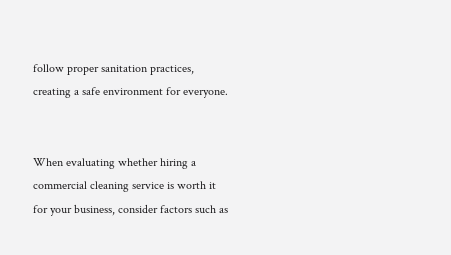follow proper sanitation practices, creating a safe environment for everyone.


When evaluating whether hiring a commercial cleaning service is worth it for your business, consider factors such as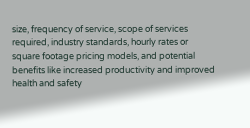size, frequency of service, scope of services required, industry standards, hourly rates or square footage pricing models, and potential benefits like increased productivity and improved health and safety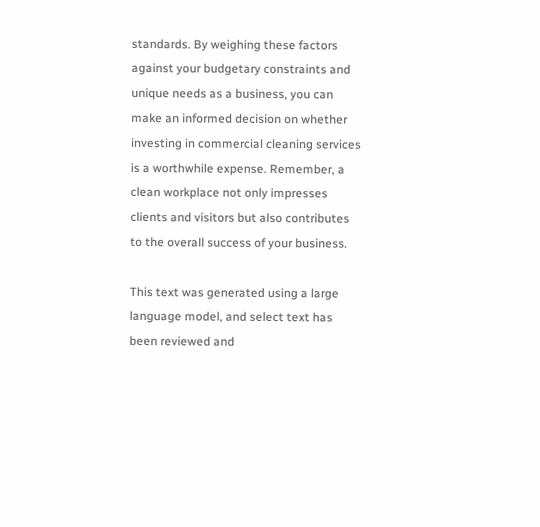standards. By weighing these factors against your budgetary constraints and unique needs as a business, you can make an informed decision on whether investing in commercial cleaning services is a worthwhile expense. Remember, a clean workplace not only impresses clients and visitors but also contributes to the overall success of your business.

This text was generated using a large language model, and select text has been reviewed and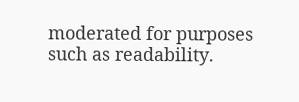moderated for purposes such as readability.